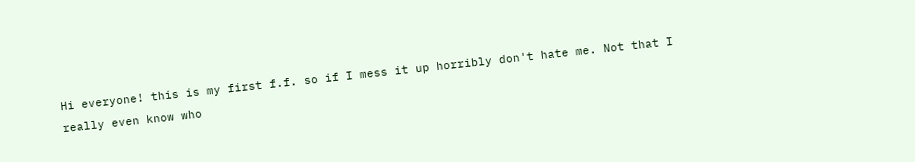Hi everyone! this is my first f.f. so if I mess it up horribly don't hate me. Not that I really even know who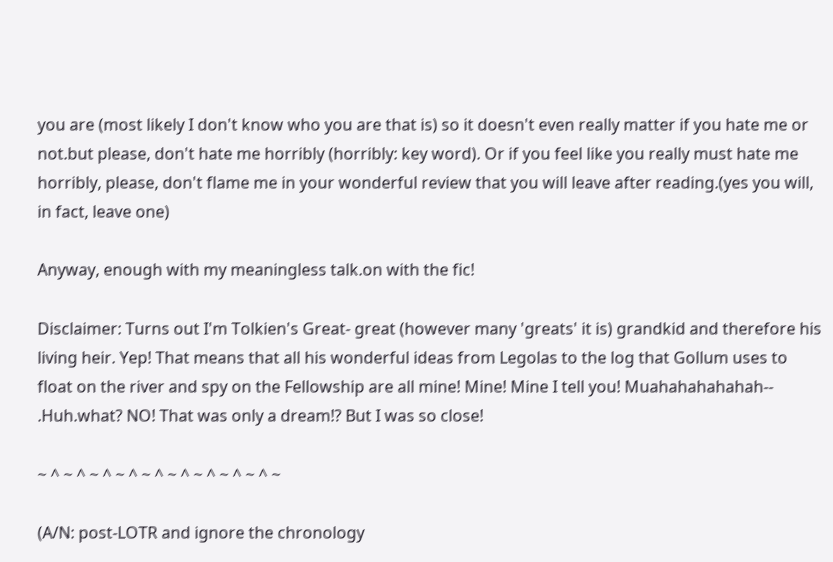you are (most likely I don't know who you are that is) so it doesn't even really matter if you hate me or not.but please, don't hate me horribly (horribly: key word). Or if you feel like you really must hate me horribly, please, don't flame me in your wonderful review that you will leave after reading.(yes you will, in fact, leave one)

Anyway, enough with my meaningless talk.on with the fic!

Disclaimer: Turns out I'm Tolkien's Great- great (however many 'greats' it is) grandkid and therefore his living heir. Yep! That means that all his wonderful ideas from Legolas to the log that Gollum uses to float on the river and spy on the Fellowship are all mine! Mine! Mine I tell you! Muahahahahahah-- .Huh.what? NO! That was only a dream!? But I was so close!

~ ^ ~ ^ ~ ^ ~ ^ ~ ^ ~ ^ ~ ^ ~ ^ ~ ^ ~

(A/N: post-LOTR and ignore the chronology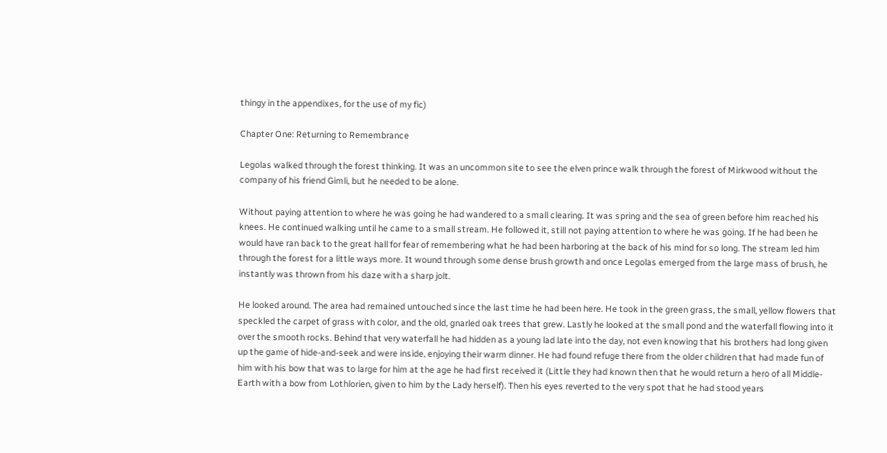thingy in the appendixes, for the use of my fic)

Chapter One: Returning to Remembrance

Legolas walked through the forest thinking. It was an uncommon site to see the elven prince walk through the forest of Mirkwood without the company of his friend Gimli, but he needed to be alone.

Without paying attention to where he was going he had wandered to a small clearing. It was spring and the sea of green before him reached his knees. He continued walking until he came to a small stream. He followed it, still not paying attention to where he was going. If he had been he would have ran back to the great hall for fear of remembering what he had been harboring at the back of his mind for so long. The stream led him through the forest for a little ways more. It wound through some dense brush growth and once Legolas emerged from the large mass of brush, he instantly was thrown from his daze with a sharp jolt.

He looked around. The area had remained untouched since the last time he had been here. He took in the green grass, the small, yellow flowers that speckled the carpet of grass with color, and the old, gnarled oak trees that grew. Lastly he looked at the small pond and the waterfall flowing into it over the smooth rocks. Behind that very waterfall he had hidden as a young lad late into the day, not even knowing that his brothers had long given up the game of hide-and-seek and were inside, enjoying their warm dinner. He had found refuge there from the older children that had made fun of him with his bow that was to large for him at the age he had first received it (Little they had known then that he would return a hero of all Middle-Earth with a bow from Lothlorien, given to him by the Lady herself). Then his eyes reverted to the very spot that he had stood years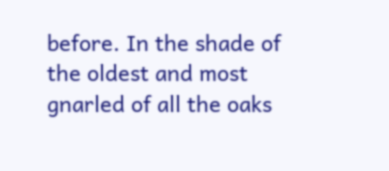before. In the shade of the oldest and most gnarled of all the oaks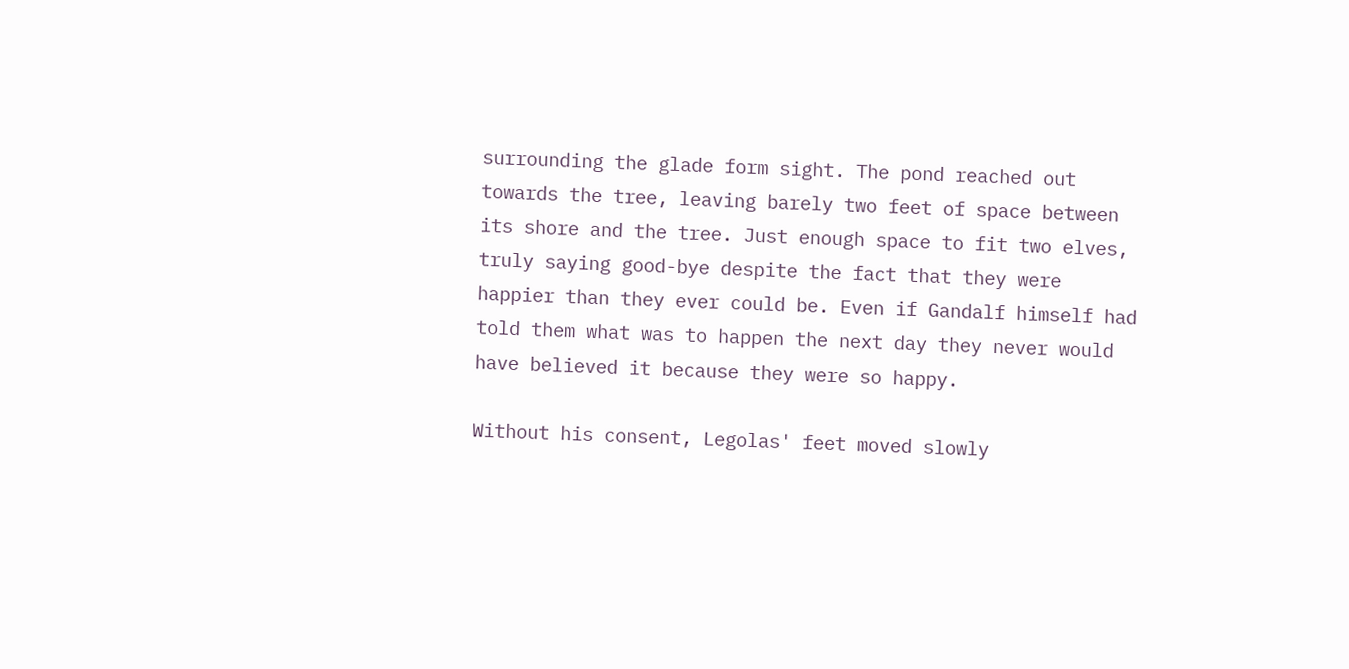surrounding the glade form sight. The pond reached out towards the tree, leaving barely two feet of space between its shore and the tree. Just enough space to fit two elves, truly saying good-bye despite the fact that they were happier than they ever could be. Even if Gandalf himself had told them what was to happen the next day they never would have believed it because they were so happy.

Without his consent, Legolas' feet moved slowly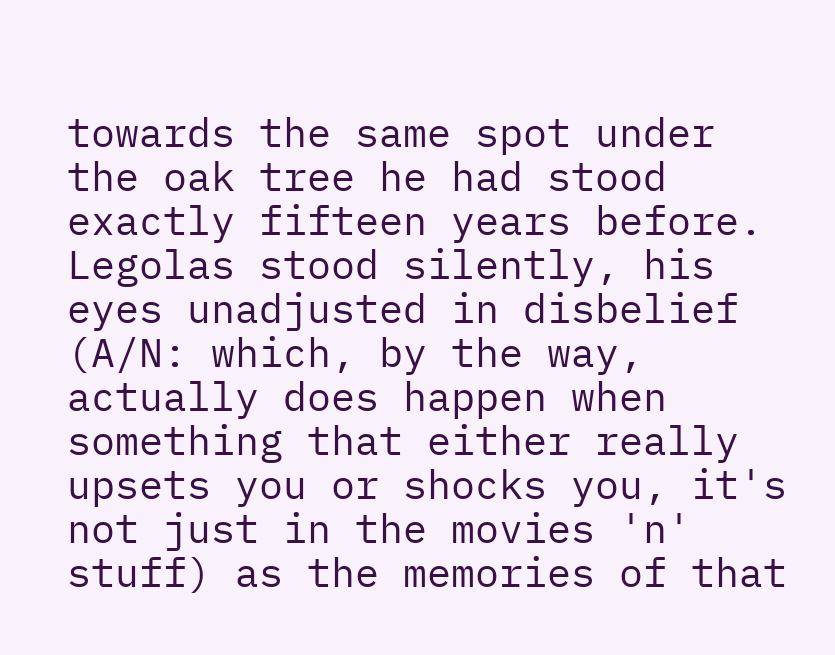towards the same spot under the oak tree he had stood exactly fifteen years before. Legolas stood silently, his eyes unadjusted in disbelief (A/N: which, by the way, actually does happen when something that either really upsets you or shocks you, it's not just in the movies 'n' stuff) as the memories of that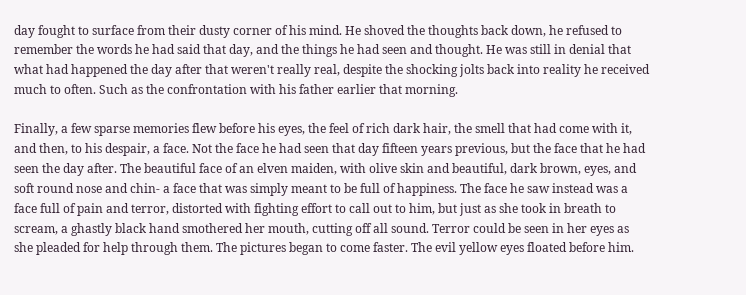day fought to surface from their dusty corner of his mind. He shoved the thoughts back down, he refused to remember the words he had said that day, and the things he had seen and thought. He was still in denial that what had happened the day after that weren't really real, despite the shocking jolts back into reality he received much to often. Such as the confrontation with his father earlier that morning.

Finally, a few sparse memories flew before his eyes, the feel of rich dark hair, the smell that had come with it, and then, to his despair, a face. Not the face he had seen that day fifteen years previous, but the face that he had seen the day after. The beautiful face of an elven maiden, with olive skin and beautiful, dark brown, eyes, and soft round nose and chin- a face that was simply meant to be full of happiness. The face he saw instead was a face full of pain and terror, distorted with fighting effort to call out to him, but just as she took in breath to scream, a ghastly black hand smothered her mouth, cutting off all sound. Terror could be seen in her eyes as she pleaded for help through them. The pictures began to come faster. The evil yellow eyes floated before him.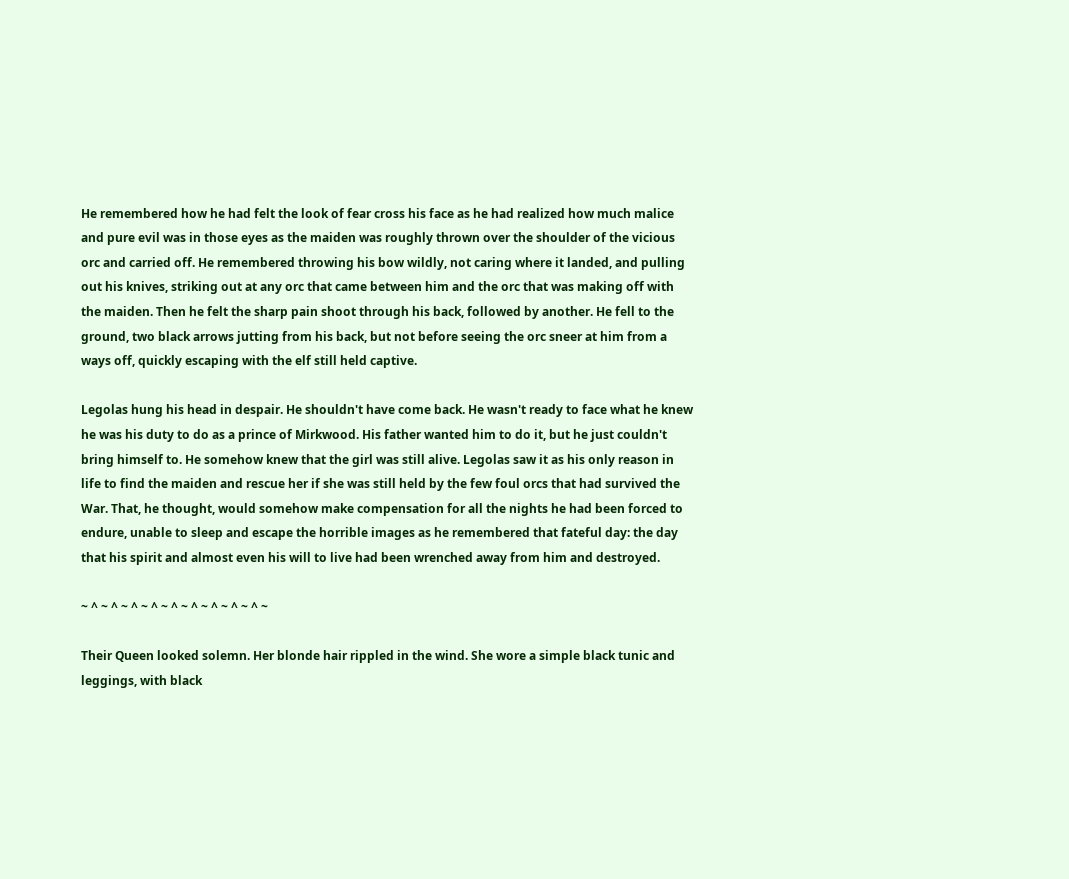He remembered how he had felt the look of fear cross his face as he had realized how much malice and pure evil was in those eyes as the maiden was roughly thrown over the shoulder of the vicious orc and carried off. He remembered throwing his bow wildly, not caring where it landed, and pulling out his knives, striking out at any orc that came between him and the orc that was making off with the maiden. Then he felt the sharp pain shoot through his back, followed by another. He fell to the ground, two black arrows jutting from his back, but not before seeing the orc sneer at him from a ways off, quickly escaping with the elf still held captive.

Legolas hung his head in despair. He shouldn't have come back. He wasn't ready to face what he knew he was his duty to do as a prince of Mirkwood. His father wanted him to do it, but he just couldn't bring himself to. He somehow knew that the girl was still alive. Legolas saw it as his only reason in life to find the maiden and rescue her if she was still held by the few foul orcs that had survived the War. That, he thought, would somehow make compensation for all the nights he had been forced to endure, unable to sleep and escape the horrible images as he remembered that fateful day: the day that his spirit and almost even his will to live had been wrenched away from him and destroyed.

~ ^ ~ ^ ~ ^ ~ ^ ~ ^ ~ ^ ~ ^ ~ ^ ~ ^ ~

Their Queen looked solemn. Her blonde hair rippled in the wind. She wore a simple black tunic and leggings, with black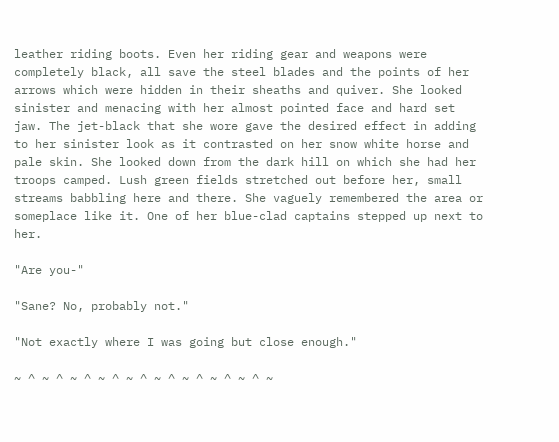leather riding boots. Even her riding gear and weapons were completely black, all save the steel blades and the points of her arrows which were hidden in their sheaths and quiver. She looked sinister and menacing with her almost pointed face and hard set jaw. The jet-black that she wore gave the desired effect in adding to her sinister look as it contrasted on her snow white horse and pale skin. She looked down from the dark hill on which she had her troops camped. Lush green fields stretched out before her, small streams babbling here and there. She vaguely remembered the area or someplace like it. One of her blue-clad captains stepped up next to her.

"Are you-"

"Sane? No, probably not."

"Not exactly where I was going but close enough."

~ ^ ~ ^ ~ ^ ~ ^ ~ ^ ~ ^ ~ ^ ~ ^ ~ ^ ~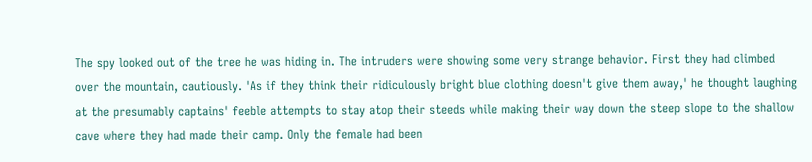The spy looked out of the tree he was hiding in. The intruders were showing some very strange behavior. First they had climbed over the mountain, cautiously. 'As if they think their ridiculously bright blue clothing doesn't give them away,' he thought laughing at the presumably captains' feeble attempts to stay atop their steeds while making their way down the steep slope to the shallow cave where they had made their camp. Only the female had been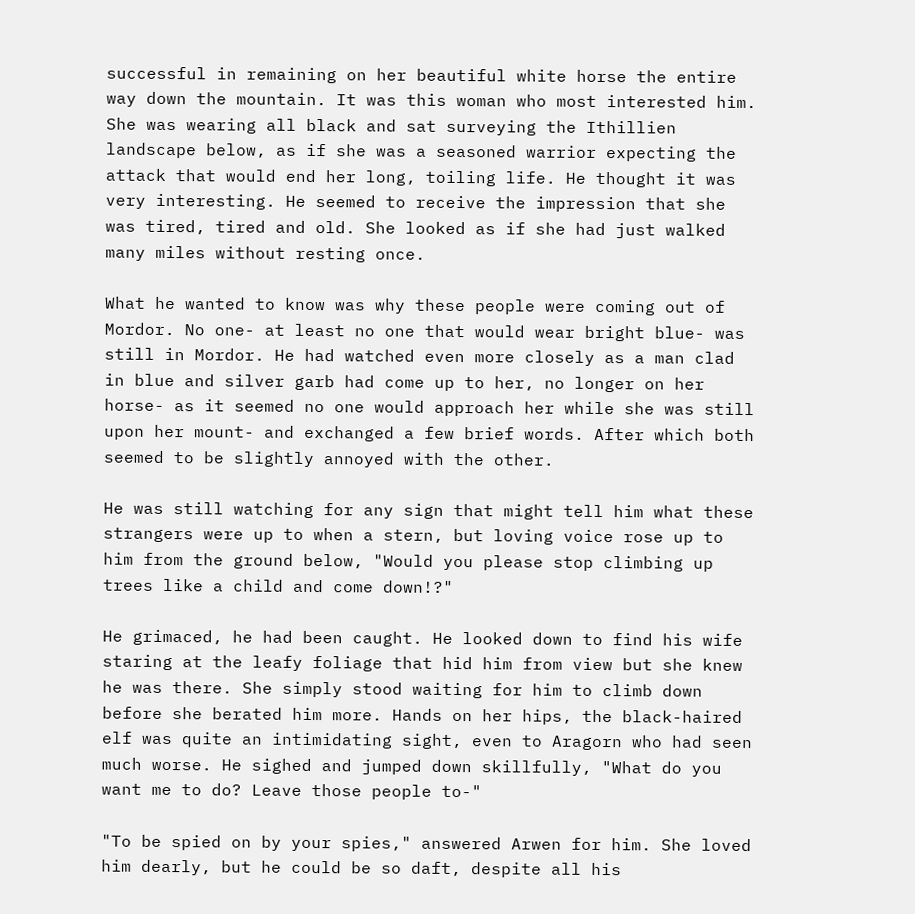successful in remaining on her beautiful white horse the entire way down the mountain. It was this woman who most interested him. She was wearing all black and sat surveying the Ithillien landscape below, as if she was a seasoned warrior expecting the attack that would end her long, toiling life. He thought it was very interesting. He seemed to receive the impression that she was tired, tired and old. She looked as if she had just walked many miles without resting once.

What he wanted to know was why these people were coming out of Mordor. No one- at least no one that would wear bright blue- was still in Mordor. He had watched even more closely as a man clad in blue and silver garb had come up to her, no longer on her horse- as it seemed no one would approach her while she was still upon her mount- and exchanged a few brief words. After which both seemed to be slightly annoyed with the other.

He was still watching for any sign that might tell him what these strangers were up to when a stern, but loving voice rose up to him from the ground below, "Would you please stop climbing up trees like a child and come down!?"

He grimaced, he had been caught. He looked down to find his wife staring at the leafy foliage that hid him from view but she knew he was there. She simply stood waiting for him to climb down before she berated him more. Hands on her hips, the black-haired elf was quite an intimidating sight, even to Aragorn who had seen much worse. He sighed and jumped down skillfully, "What do you want me to do? Leave those people to-"

"To be spied on by your spies," answered Arwen for him. She loved him dearly, but he could be so daft, despite all his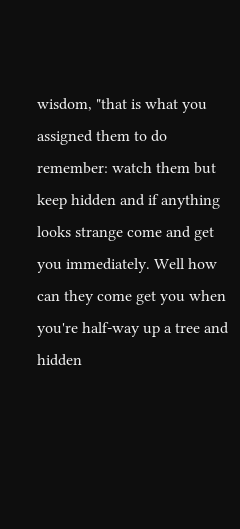wisdom, "that is what you assigned them to do remember: watch them but keep hidden and if anything looks strange come and get you immediately. Well how can they come get you when you're half-way up a tree and hidden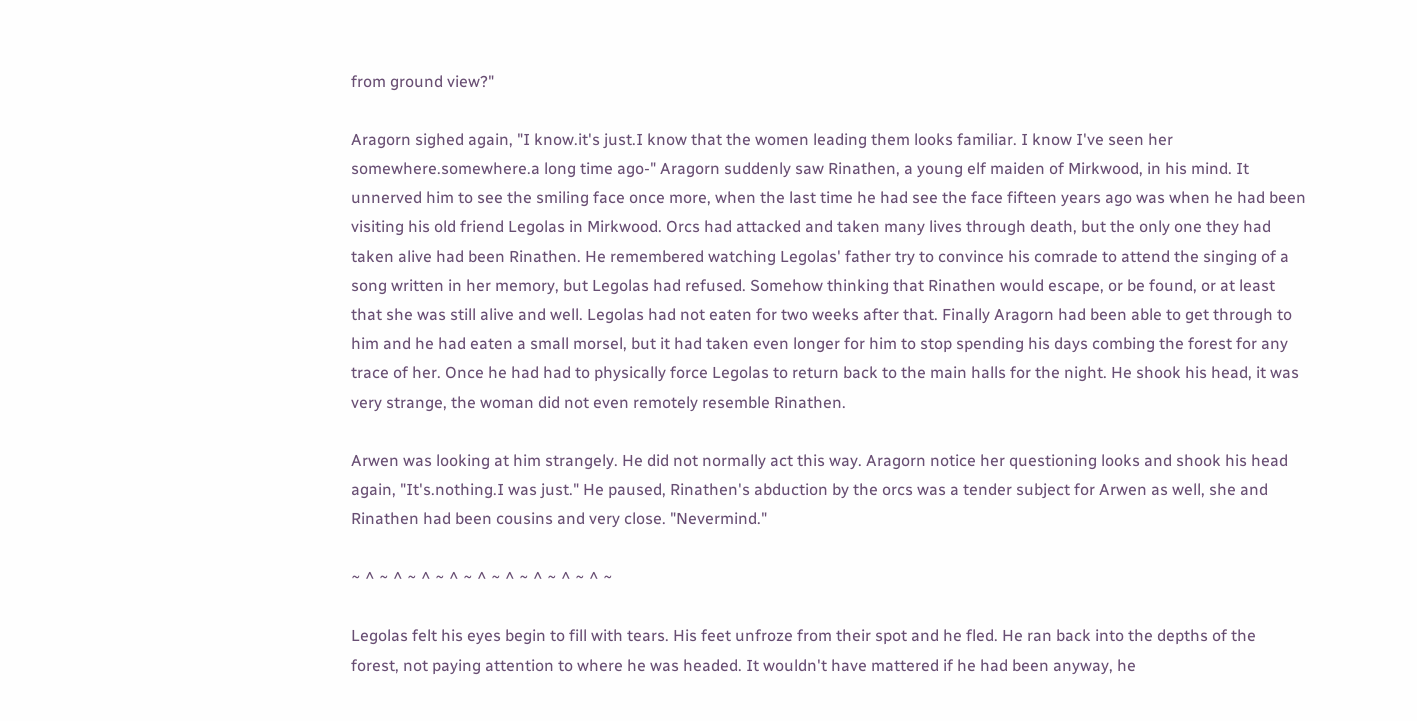from ground view?"

Aragorn sighed again, "I know.it's just.I know that the women leading them looks familiar. I know I've seen her somewhere.somewhere.a long time ago-" Aragorn suddenly saw Rinathen, a young elf maiden of Mirkwood, in his mind. It unnerved him to see the smiling face once more, when the last time he had see the face fifteen years ago was when he had been visiting his old friend Legolas in Mirkwood. Orcs had attacked and taken many lives through death, but the only one they had taken alive had been Rinathen. He remembered watching Legolas' father try to convince his comrade to attend the singing of a song written in her memory, but Legolas had refused. Somehow thinking that Rinathen would escape, or be found, or at least that she was still alive and well. Legolas had not eaten for two weeks after that. Finally Aragorn had been able to get through to him and he had eaten a small morsel, but it had taken even longer for him to stop spending his days combing the forest for any trace of her. Once he had had to physically force Legolas to return back to the main halls for the night. He shook his head, it was very strange, the woman did not even remotely resemble Rinathen.

Arwen was looking at him strangely. He did not normally act this way. Aragorn notice her questioning looks and shook his head again, "It's.nothing.I was just." He paused, Rinathen's abduction by the orcs was a tender subject for Arwen as well, she and Rinathen had been cousins and very close. "Nevermind."

~ ^ ~ ^ ~ ^ ~ ^ ~ ^ ~ ^ ~ ^ ~ ^ ~ ^ ~

Legolas felt his eyes begin to fill with tears. His feet unfroze from their spot and he fled. He ran back into the depths of the forest, not paying attention to where he was headed. It wouldn't have mattered if he had been anyway, he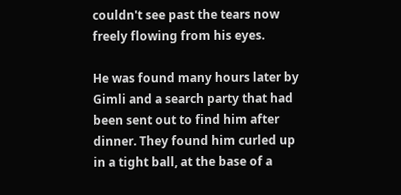couldn't see past the tears now freely flowing from his eyes.

He was found many hours later by Gimli and a search party that had been sent out to find him after dinner. They found him curled up in a tight ball, at the base of a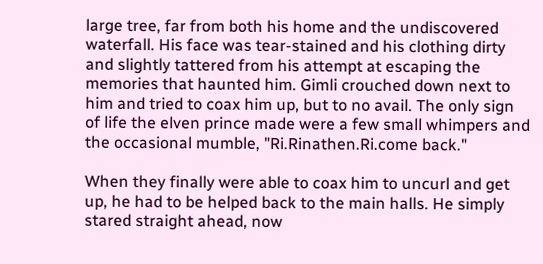large tree, far from both his home and the undiscovered waterfall. His face was tear-stained and his clothing dirty and slightly tattered from his attempt at escaping the memories that haunted him. Gimli crouched down next to him and tried to coax him up, but to no avail. The only sign of life the elven prince made were a few small whimpers and the occasional mumble, "Ri.Rinathen.Ri.come back."

When they finally were able to coax him to uncurl and get up, he had to be helped back to the main halls. He simply stared straight ahead, now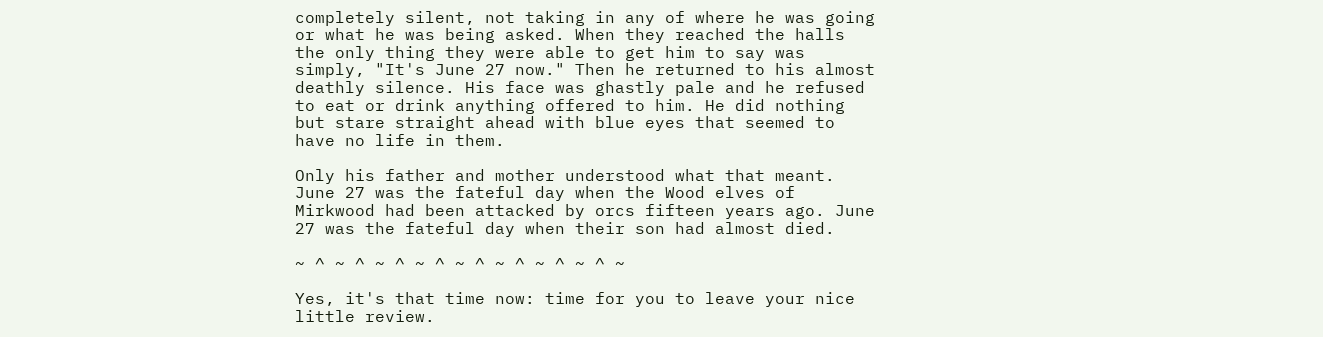completely silent, not taking in any of where he was going or what he was being asked. When they reached the halls the only thing they were able to get him to say was simply, "It's June 27 now." Then he returned to his almost deathly silence. His face was ghastly pale and he refused to eat or drink anything offered to him. He did nothing but stare straight ahead with blue eyes that seemed to have no life in them.

Only his father and mother understood what that meant. June 27 was the fateful day when the Wood elves of Mirkwood had been attacked by orcs fifteen years ago. June 27 was the fateful day when their son had almost died.

~ ^ ~ ^ ~ ^ ~ ^ ~ ^ ~ ^ ~ ^ ~ ^ ~

Yes, it's that time now: time for you to leave your nice little review.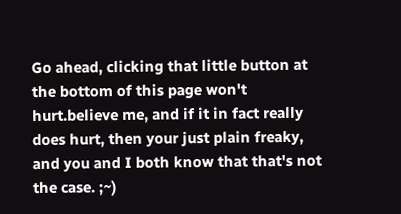Go ahead, clicking that little button at the bottom of this page won't hurt.believe me, and if it in fact really does hurt, then your just plain freaky, and you and I both know that that's not the case. ;~)